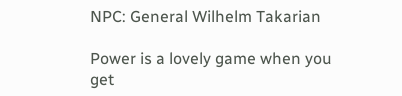NPC: General Wilhelm Takarian

Power is a lovely game when you get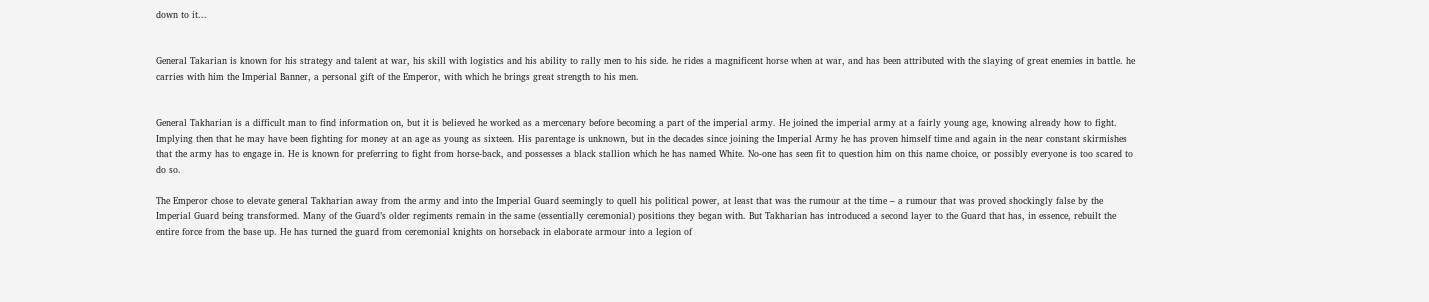down to it...


General Takarian is known for his strategy and talent at war, his skill with logistics and his ability to rally men to his side. he rides a magnificent horse when at war, and has been attributed with the slaying of great enemies in battle. he carries with him the Imperial Banner, a personal gift of the Emperor, with which he brings great strength to his men.


General Takharian is a difficult man to find information on, but it is believed he worked as a mercenary before becoming a part of the imperial army. He joined the imperial army at a fairly young age, knowing already how to fight. Implying then that he may have been fighting for money at an age as young as sixteen. His parentage is unknown, but in the decades since joining the Imperial Army he has proven himself time and again in the near constant skirmishes that the army has to engage in. He is known for preferring to fight from horse-back, and possesses a black stallion which he has named White. No-one has seen fit to question him on this name choice, or possibly everyone is too scared to do so.

The Emperor chose to elevate general Takharian away from the army and into the Imperial Guard seemingly to quell his political power, at least that was the rumour at the time – a rumour that was proved shockingly false by the Imperial Guard being transformed. Many of the Guard’s older regiments remain in the same (essentially ceremonial) positions they began with. But Takharian has introduced a second layer to the Guard that has, in essence, rebuilt the entire force from the base up. He has turned the guard from ceremonial knights on horseback in elaborate armour into a legion of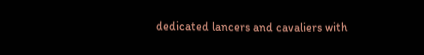dedicated lancers and cavaliers with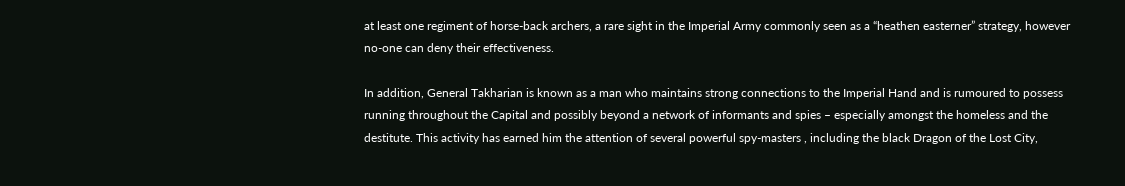at least one regiment of horse-back archers, a rare sight in the Imperial Army commonly seen as a “heathen easterner” strategy, however no-one can deny their effectiveness.

In addition, General Takharian is known as a man who maintains strong connections to the Imperial Hand and is rumoured to possess running throughout the Capital and possibly beyond a network of informants and spies – especially amongst the homeless and the destitute. This activity has earned him the attention of several powerful spy-masters , including the black Dragon of the Lost City,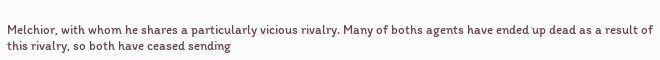Melchior, with whom he shares a particularly vicious rivalry. Many of boths agents have ended up dead as a result of this rivalry, so both have ceased sending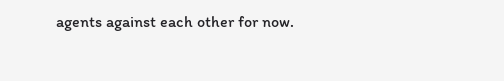agents against each other for now.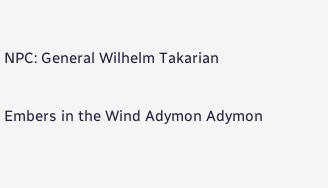NPC: General Wilhelm Takarian

Embers in the Wind Adymon Adymon